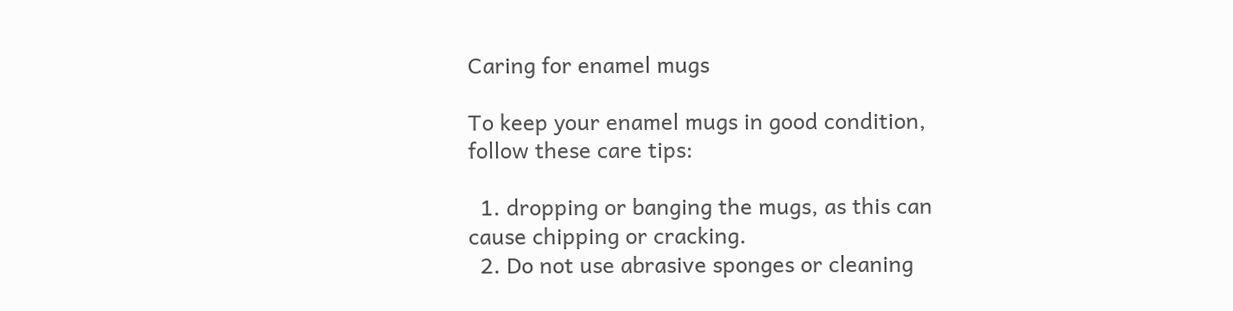Caring for enamel mugs

To keep your enamel mugs in good condition, follow these care tips:

  1. dropping or banging the mugs, as this can cause chipping or cracking.
  2. Do not use abrasive sponges or cleaning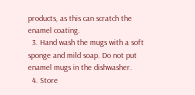products, as this can scratch the enamel coating.
  3. Hand wash the mugs with a soft sponge and mild soap. Do not put enamel mugs in the dishwasher.
  4. Store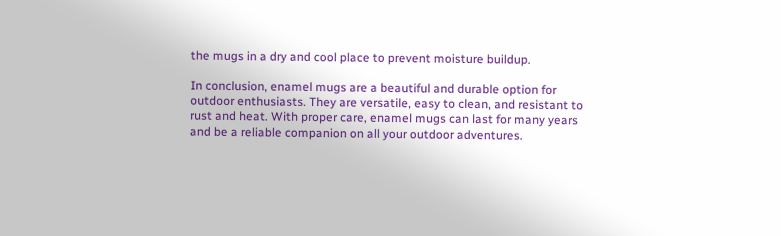the mugs in a dry and cool place to prevent moisture buildup.

In conclusion, enamel mugs are a beautiful and durable option for outdoor enthusiasts. They are versatile, easy to clean, and resistant to rust and heat. With proper care, enamel mugs can last for many years and be a reliable companion on all your outdoor adventures.